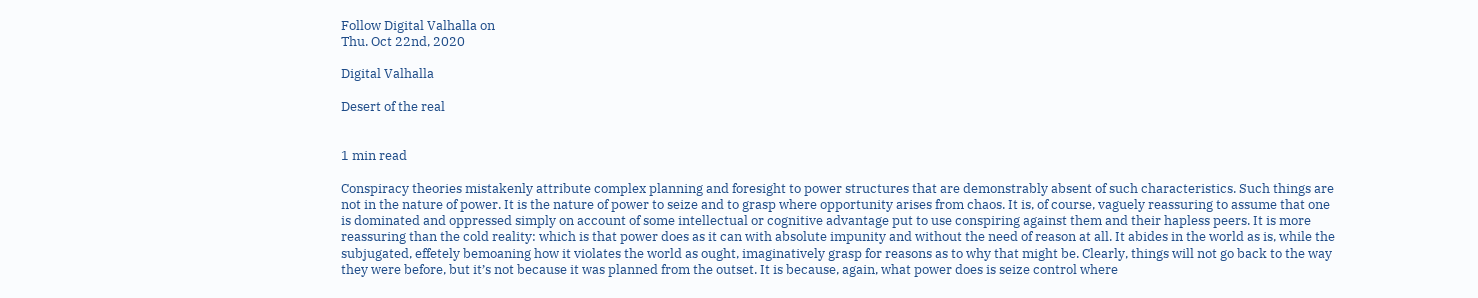Follow Digital Valhalla on
Thu. Oct 22nd, 2020

Digital Valhalla

Desert of the real


1 min read

Conspiracy theories mistakenly attribute complex planning and foresight to power structures that are demonstrably absent of such characteristics. Such things are not in the nature of power. It is the nature of power to seize and to grasp where opportunity arises from chaos. It is, of course, vaguely reassuring to assume that one is dominated and oppressed simply on account of some intellectual or cognitive advantage put to use conspiring against them and their hapless peers. It is more reassuring than the cold reality: which is that power does as it can with absolute impunity and without the need of reason at all. It abides in the world as is, while the subjugated, effetely bemoaning how it violates the world as ought, imaginatively grasp for reasons as to why that might be. Clearly, things will not go back to the way they were before, but it’s not because it was planned from the outset. It is because, again, what power does is seize control where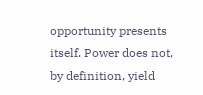opportunity presents itself. Power does not, by definition, yield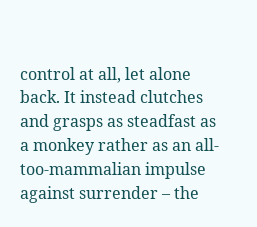control at all, let alone back. It instead clutches and grasps as steadfast as a monkey rather as an all-too-mammalian impulse against surrender – the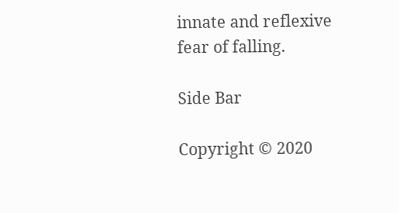innate and reflexive fear of falling.

Side Bar

Copyright © 2020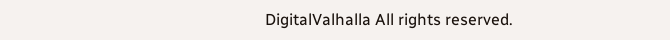DigitalValhalla All rights reserved.